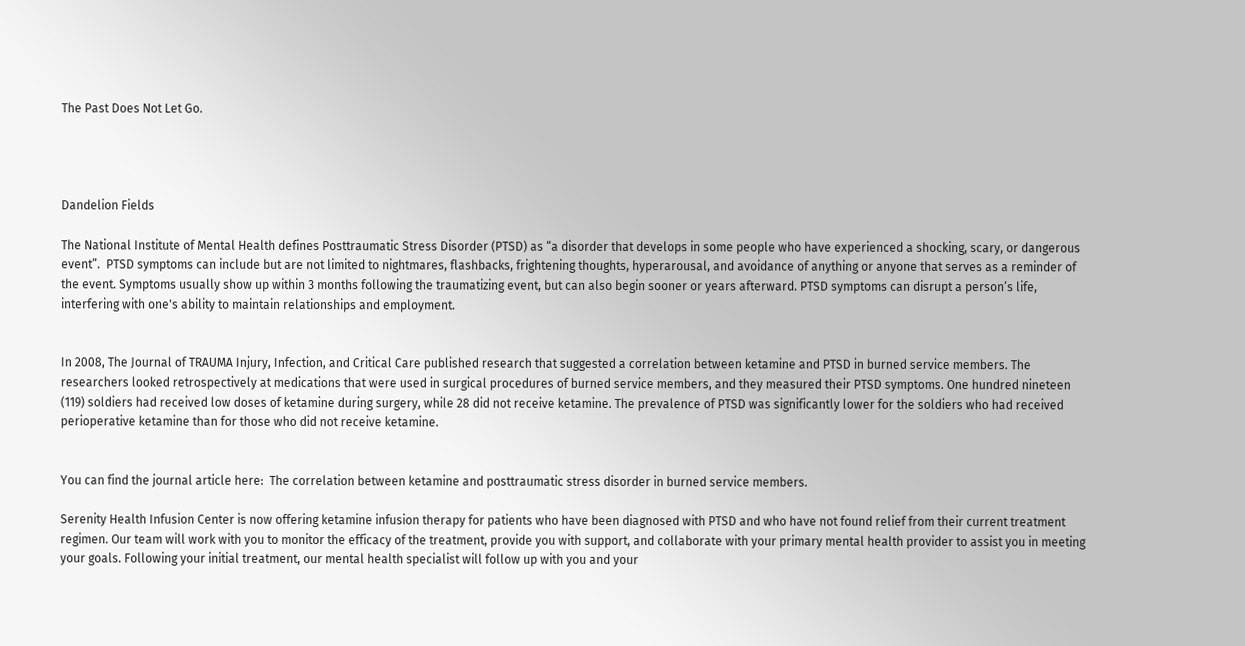The Past Does Not Let Go.




Dandelion Fields

The National Institute of Mental Health defines Posttraumatic Stress Disorder (PTSD) as “a disorder that develops in some people who have experienced a shocking, scary, or dangerous event”.  PTSD symptoms can include but are not limited to nightmares, flashbacks, frightening thoughts, hyperarousal, and avoidance of anything or anyone that serves as a reminder of the event. Symptoms usually show up within 3 months following the traumatizing event, but can also begin sooner or years afterward. PTSD symptoms can disrupt a person’s life, interfering with one's ability to maintain relationships and employment.


In 2008, The Journal of TRAUMA Injury, Infection, and Critical Care published research that suggested a correlation between ketamine and PTSD in burned service members. The researchers looked retrospectively at medications that were used in surgical procedures of burned service members, and they measured their PTSD symptoms. One hundred nineteen (119) soldiers had received low doses of ketamine during surgery, while 28 did not receive ketamine. The prevalence of PTSD was significantly lower for the soldiers who had received perioperative ketamine than for those who did not receive ketamine.


You can find the journal article here:  The correlation between ketamine and posttraumatic stress disorder in burned service members.

Serenity Health Infusion Center is now offering ketamine infusion therapy for patients who have been diagnosed with PTSD and who have not found relief from their current treatment regimen. Our team will work with you to monitor the efficacy of the treatment, provide you with support, and collaborate with your primary mental health provider to assist you in meeting your goals. Following your initial treatment, our mental health specialist will follow up with you and your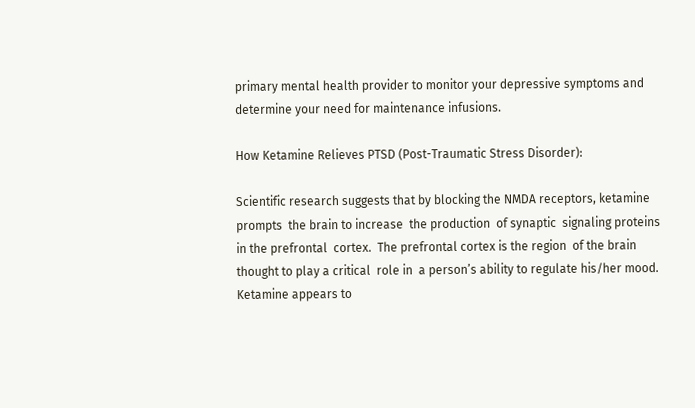primary mental health provider to monitor your depressive symptoms and determine your need for maintenance infusions.

How Ketamine Relieves PTSD (Post-Traumatic Stress Disorder):

Scientific research suggests that by blocking the NMDA receptors, ketamine prompts  the brain to increase  the production  of synaptic  signaling proteins in the prefrontal  cortex.  The prefrontal cortex is the region  of the brain thought to play a critical  role in  a person’s ability to regulate his/her mood. Ketamine appears to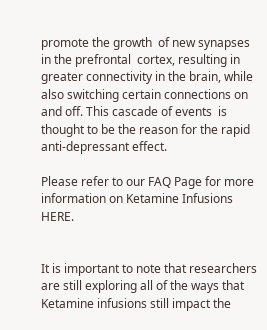promote the growth  of new synapses in the prefrontal  cortex, resulting in greater connectivity in the brain, while also switching certain connections on and off. This cascade of events  is thought to be the reason for the rapid anti-depressant effect.

Please refer to our FAQ Page for more information on Ketamine Infusions HERE.


It is important to note that researchers are still exploring all of the ways that Ketamine infusions still impact the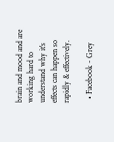brain and mood and are working hard to understand why it's effects can happen so rapidly & effectively.

  • Facebook - Grey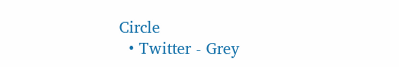Circle
  • Twitter - Grey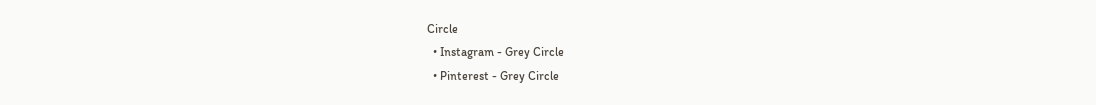Circle
  • Instagram - Grey Circle
  • Pinterest - Grey Circle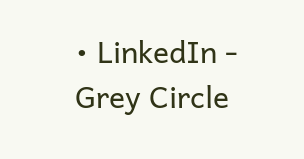• LinkedIn - Grey Circle